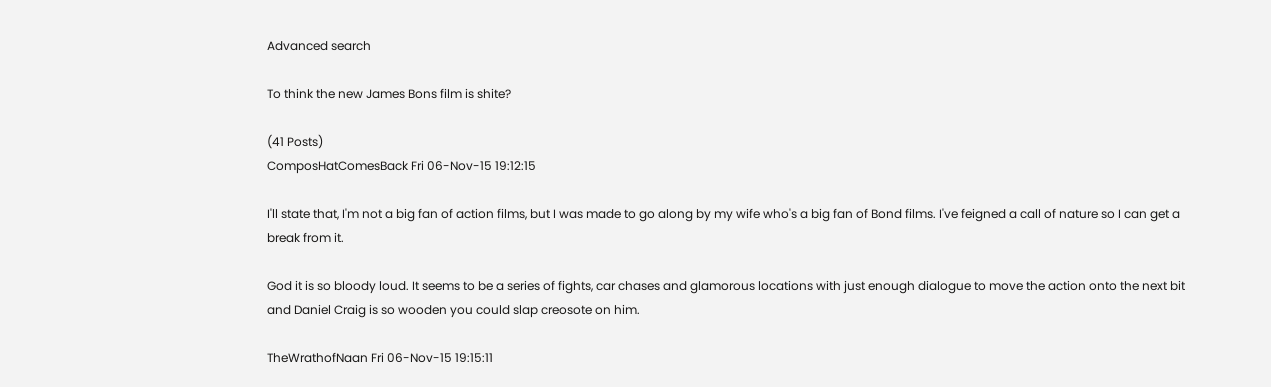Advanced search

To think the new James Bons film is shite?

(41 Posts)
ComposHatComesBack Fri 06-Nov-15 19:12:15

I'll state that, I'm not a big fan of action films, but I was made to go along by my wife who's a big fan of Bond films. I've feigned a call of nature so I can get a break from it.

God it is so bloody loud. It seems to be a series of fights, car chases and glamorous locations with just enough dialogue to move the action onto the next bit and Daniel Craig is so wooden you could slap creosote on him.

TheWrathofNaan Fri 06-Nov-15 19:15:11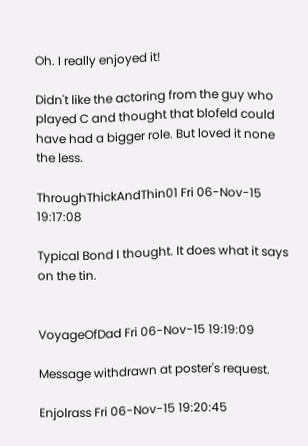Oh. I really enjoyed it!

Didn't like the actoring from the guy who played C and thought that blofeld could have had a bigger role. But loved it none the less.

ThroughThickAndThin01 Fri 06-Nov-15 19:17:08

Typical Bond I thought. It does what it says on the tin.


VoyageOfDad Fri 06-Nov-15 19:19:09

Message withdrawn at poster's request.

Enjolrass Fri 06-Nov-15 19:20:45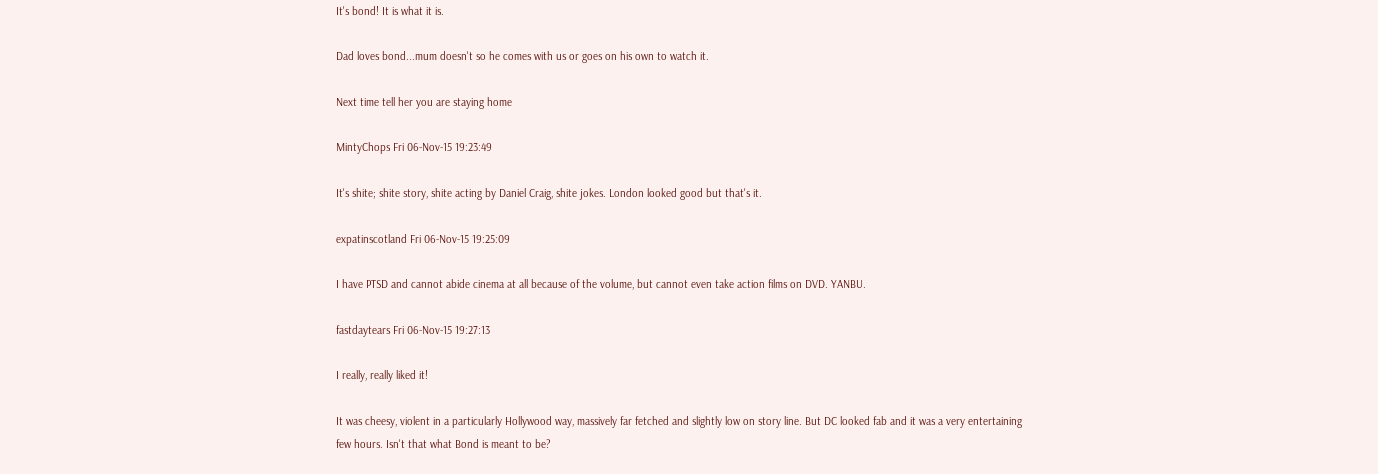It's bond! It is what it is.

Dad loves bond...mum doesn't so he comes with us or goes on his own to watch it.

Next time tell her you are staying home

MintyChops Fri 06-Nov-15 19:23:49

It's shite; shite story, shite acting by Daniel Craig, shite jokes. London looked good but that's it.

expatinscotland Fri 06-Nov-15 19:25:09

I have PTSD and cannot abide cinema at all because of the volume, but cannot even take action films on DVD. YANBU.

fastdaytears Fri 06-Nov-15 19:27:13

I really, really liked it!

It was cheesy, violent in a particularly Hollywood way, massively far fetched and slightly low on story line. But DC looked fab and it was a very entertaining few hours. Isn't that what Bond is meant to be?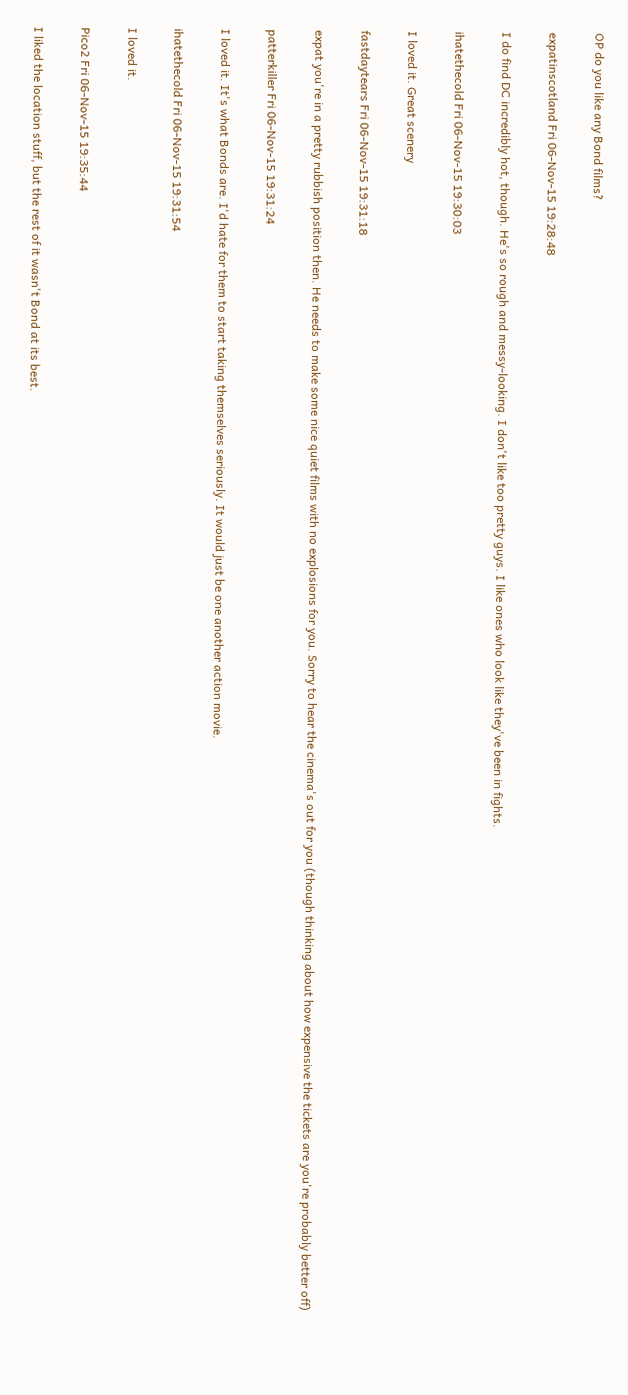OP do you like any Bond films?

expatinscotland Fri 06-Nov-15 19:28:48

I do find DC incredibly hot, though. He's so rough and messy-looking. I don't like too pretty guys. I like ones who look like they've been in fights.

ihatethecold Fri 06-Nov-15 19:30:03

I loved it. Great scenery

fastdaytears Fri 06-Nov-15 19:31:18

expat you're in a pretty rubbish position then. He needs to make some nice quiet films with no explosions for you. Sorry to hear the cinema's out for you (though thinking about how expensive the tickets are you're probably better off)

patterkiller Fri 06-Nov-15 19:31:24

I loved it. It's what Bonds are. I'd hate for them to start taking themselves seriously. It would just be one another action movie.

ihatethecold Fri 06-Nov-15 19:31:54

I loved it.

Pico2 Fri 06-Nov-15 19:35:44

I liked the location stuff, but the rest of it wasn't Bond at its best.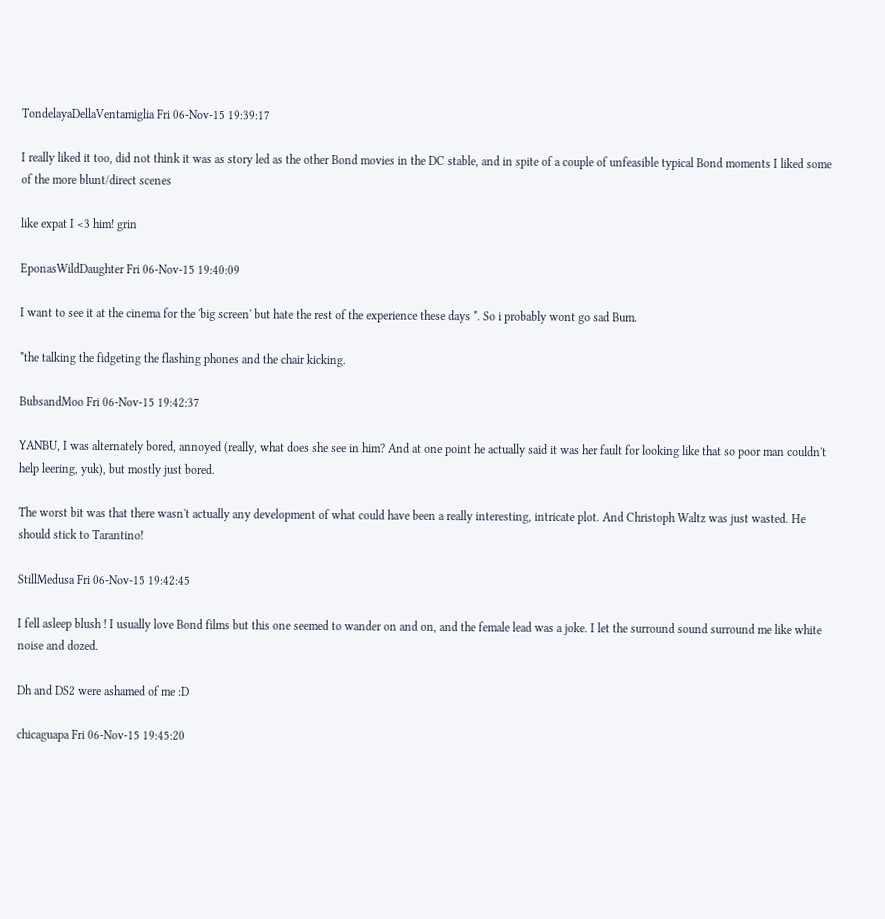TondelayaDellaVentamiglia Fri 06-Nov-15 19:39:17

I really liked it too, did not think it was as story led as the other Bond movies in the DC stable, and in spite of a couple of unfeasible typical Bond moments I liked some of the more blunt/direct scenes

like expat I <3 him! grin

EponasWildDaughter Fri 06-Nov-15 19:40:09

I want to see it at the cinema for the 'big screen' but hate the rest of the experience these days *. So i probably wont go sad Bum.

*the talking the fidgeting the flashing phones and the chair kicking.

BubsandMoo Fri 06-Nov-15 19:42:37

YANBU, I was alternately bored, annoyed (really, what does she see in him? And at one point he actually said it was her fault for looking like that so poor man couldn't help leering, yuk), but mostly just bored.

The worst bit was that there wasn't actually any development of what could have been a really interesting, intricate plot. And Christoph Waltz was just wasted. He should stick to Tarantino!

StillMedusa Fri 06-Nov-15 19:42:45

I fell asleep blush ! I usually love Bond films but this one seemed to wander on and on, and the female lead was a joke. I let the surround sound surround me like white noise and dozed.

Dh and DS2 were ashamed of me :D

chicaguapa Fri 06-Nov-15 19:45:20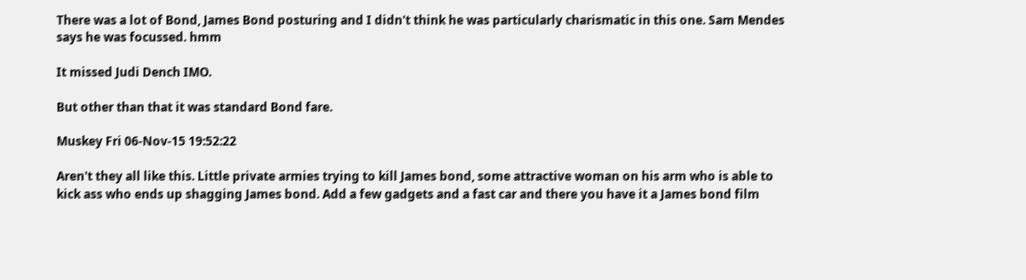There was a lot of Bond, James Bond posturing and I didn't think he was particularly charismatic in this one. Sam Mendes says he was focussed. hmm

It missed Judi Dench IMO.

But other than that it was standard Bond fare.

Muskey Fri 06-Nov-15 19:52:22

Aren't they all like this. Little private armies trying to kill James bond, some attractive woman on his arm who is able to kick ass who ends up shagging James bond. Add a few gadgets and a fast car and there you have it a James bond film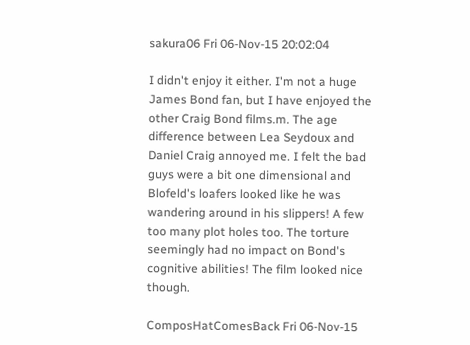sakura06 Fri 06-Nov-15 20:02:04

I didn't enjoy it either. I'm not a huge James Bond fan, but I have enjoyed the other Craig Bond films.m. The age difference between Lea Seydoux and Daniel Craig annoyed me. I felt the bad guys were a bit one dimensional and Blofeld's loafers looked like he was wandering around in his slippers! A few too many plot holes too. The torture seemingly had no impact on Bond's cognitive abilities! The film looked nice though.

ComposHatComesBack Fri 06-Nov-15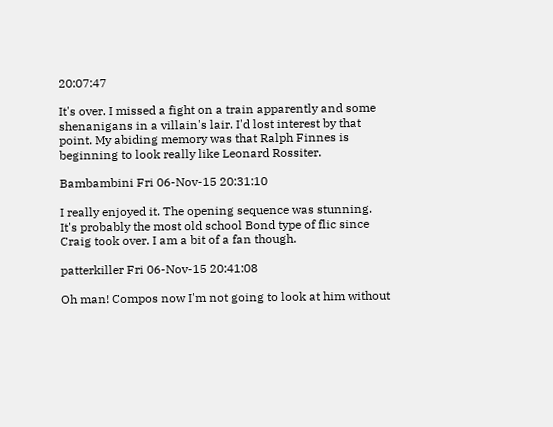20:07:47

It's over. I missed a fight on a train apparently and some shenanigans in a villain's lair. I'd lost interest by that point. My abiding memory was that Ralph Finnes is beginning to look really like Leonard Rossiter.

Bambambini Fri 06-Nov-15 20:31:10

I really enjoyed it. The opening sequence was stunning. It's probably the most old school Bond type of flic since Craig took over. I am a bit of a fan though.

patterkiller Fri 06-Nov-15 20:41:08

Oh man! Compos now I'm not going to look at him without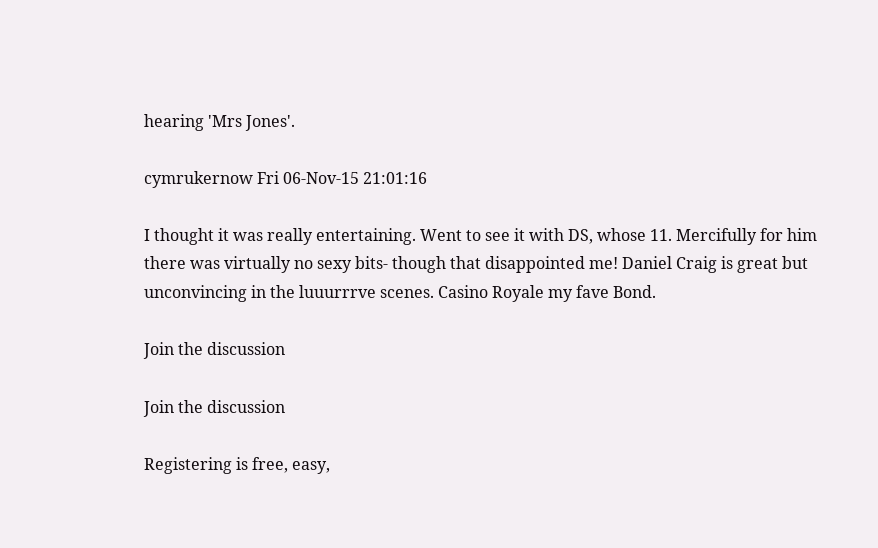hearing 'Mrs Jones'.

cymrukernow Fri 06-Nov-15 21:01:16

I thought it was really entertaining. Went to see it with DS, whose 11. Mercifully for him there was virtually no sexy bits- though that disappointed me! Daniel Craig is great but unconvincing in the luuurrrve scenes. Casino Royale my fave Bond.

Join the discussion

Join the discussion

Registering is free, easy,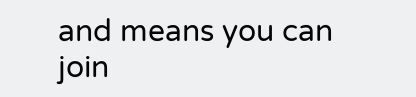and means you can join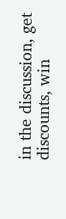in the discussion, get discounts, win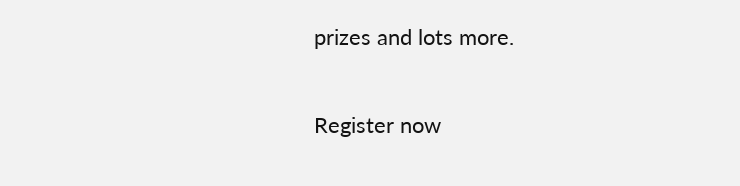prizes and lots more.

Register now